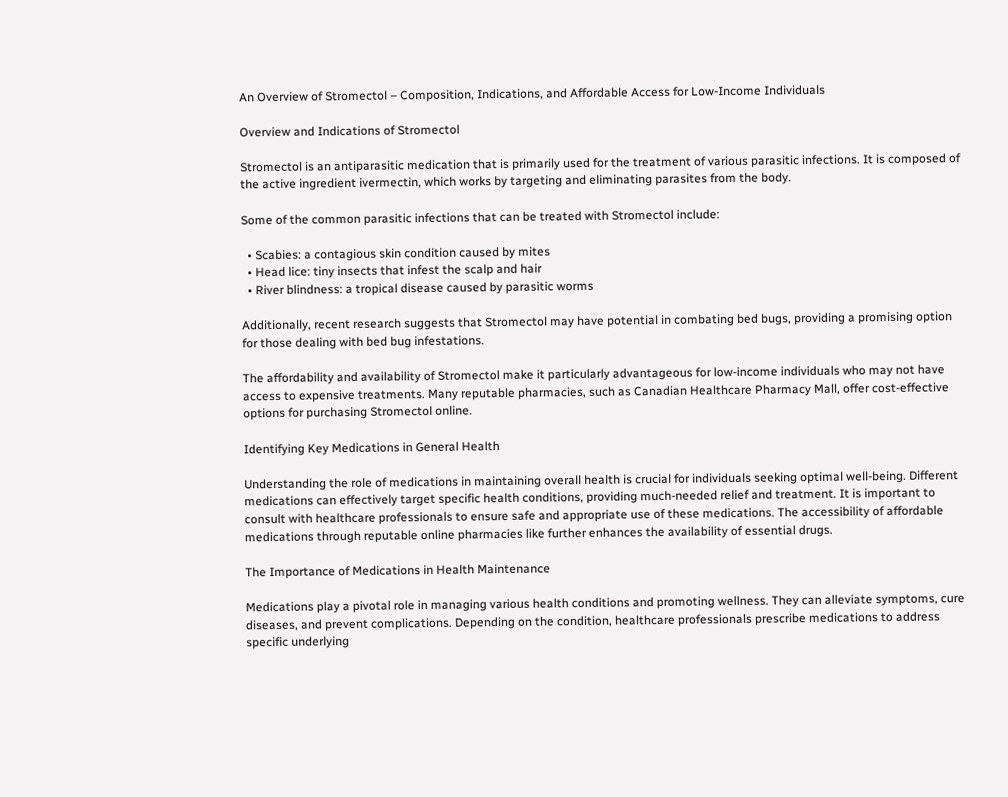An Overview of Stromectol – Composition, Indications, and Affordable Access for Low-Income Individuals

Overview and Indications of Stromectol

Stromectol is an antiparasitic medication that is primarily used for the treatment of various parasitic infections. It is composed of the active ingredient ivermectin, which works by targeting and eliminating parasites from the body.

Some of the common parasitic infections that can be treated with Stromectol include:

  • Scabies: a contagious skin condition caused by mites
  • Head lice: tiny insects that infest the scalp and hair
  • River blindness: a tropical disease caused by parasitic worms

Additionally, recent research suggests that Stromectol may have potential in combating bed bugs, providing a promising option for those dealing with bed bug infestations.

The affordability and availability of Stromectol make it particularly advantageous for low-income individuals who may not have access to expensive treatments. Many reputable pharmacies, such as Canadian Healthcare Pharmacy Mall, offer cost-effective options for purchasing Stromectol online.

Identifying Key Medications in General Health

Understanding the role of medications in maintaining overall health is crucial for individuals seeking optimal well-being. Different medications can effectively target specific health conditions, providing much-needed relief and treatment. It is important to consult with healthcare professionals to ensure safe and appropriate use of these medications. The accessibility of affordable medications through reputable online pharmacies like further enhances the availability of essential drugs.

The Importance of Medications in Health Maintenance

Medications play a pivotal role in managing various health conditions and promoting wellness. They can alleviate symptoms, cure diseases, and prevent complications. Depending on the condition, healthcare professionals prescribe medications to address specific underlying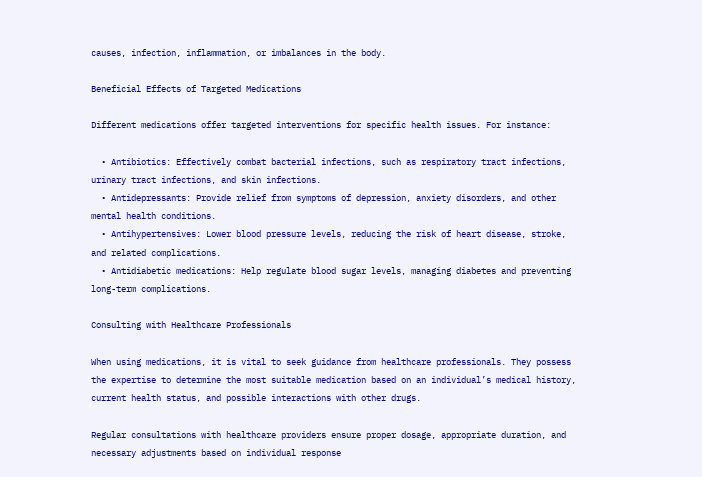causes, infection, inflammation, or imbalances in the body.

Beneficial Effects of Targeted Medications

Different medications offer targeted interventions for specific health issues. For instance:

  • Antibiotics: Effectively combat bacterial infections, such as respiratory tract infections, urinary tract infections, and skin infections.
  • Antidepressants: Provide relief from symptoms of depression, anxiety disorders, and other mental health conditions.
  • Antihypertensives: Lower blood pressure levels, reducing the risk of heart disease, stroke, and related complications.
  • Antidiabetic medications: Help regulate blood sugar levels, managing diabetes and preventing long-term complications.

Consulting with Healthcare Professionals

When using medications, it is vital to seek guidance from healthcare professionals. They possess the expertise to determine the most suitable medication based on an individual’s medical history, current health status, and possible interactions with other drugs.

Regular consultations with healthcare providers ensure proper dosage, appropriate duration, and necessary adjustments based on individual response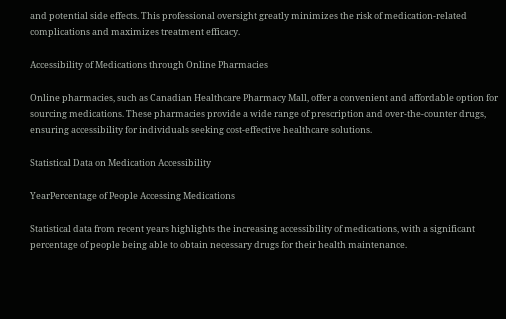and potential side effects. This professional oversight greatly minimizes the risk of medication-related complications and maximizes treatment efficacy.

Accessibility of Medications through Online Pharmacies

Online pharmacies, such as Canadian Healthcare Pharmacy Mall, offer a convenient and affordable option for sourcing medications. These pharmacies provide a wide range of prescription and over-the-counter drugs, ensuring accessibility for individuals seeking cost-effective healthcare solutions.

Statistical Data on Medication Accessibility

YearPercentage of People Accessing Medications

Statistical data from recent years highlights the increasing accessibility of medications, with a significant percentage of people being able to obtain necessary drugs for their health maintenance.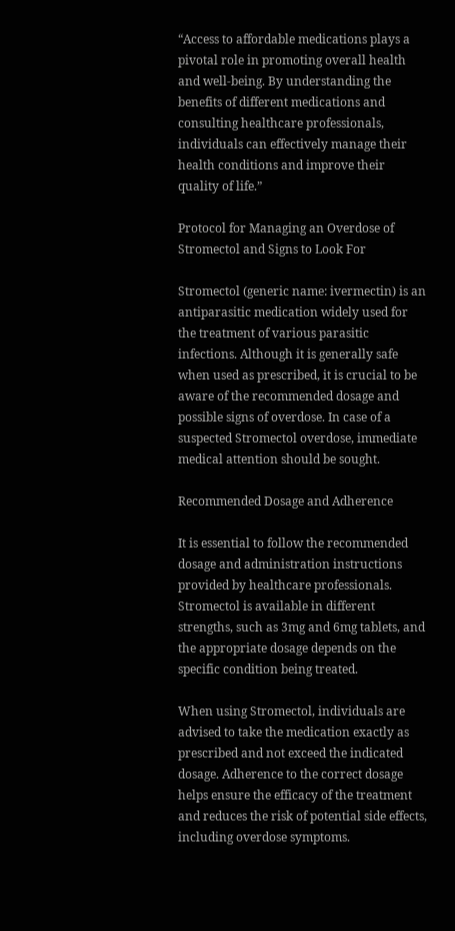“Access to affordable medications plays a pivotal role in promoting overall health and well-being. By understanding the benefits of different medications and consulting healthcare professionals, individuals can effectively manage their health conditions and improve their quality of life.”

Protocol for Managing an Overdose of Stromectol and Signs to Look For

Stromectol (generic name: ivermectin) is an antiparasitic medication widely used for the treatment of various parasitic infections. Although it is generally safe when used as prescribed, it is crucial to be aware of the recommended dosage and possible signs of overdose. In case of a suspected Stromectol overdose, immediate medical attention should be sought.

Recommended Dosage and Adherence

It is essential to follow the recommended dosage and administration instructions provided by healthcare professionals. Stromectol is available in different strengths, such as 3mg and 6mg tablets, and the appropriate dosage depends on the specific condition being treated.

When using Stromectol, individuals are advised to take the medication exactly as prescribed and not exceed the indicated dosage. Adherence to the correct dosage helps ensure the efficacy of the treatment and reduces the risk of potential side effects, including overdose symptoms.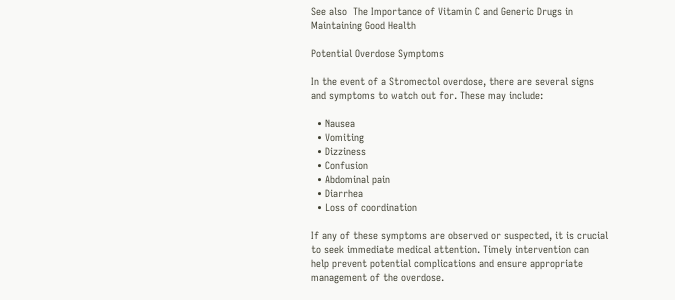See also  The Importance of Vitamin C and Generic Drugs in Maintaining Good Health

Potential Overdose Symptoms

In the event of a Stromectol overdose, there are several signs and symptoms to watch out for. These may include:

  • Nausea
  • Vomiting
  • Dizziness
  • Confusion
  • Abdominal pain
  • Diarrhea
  • Loss of coordination

If any of these symptoms are observed or suspected, it is crucial to seek immediate medical attention. Timely intervention can help prevent potential complications and ensure appropriate management of the overdose.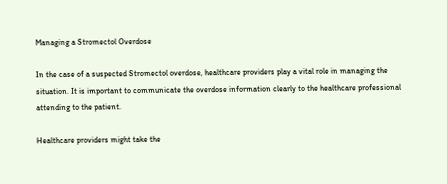Managing a Stromectol Overdose

In the case of a suspected Stromectol overdose, healthcare providers play a vital role in managing the situation. It is important to communicate the overdose information clearly to the healthcare professional attending to the patient.

Healthcare providers might take the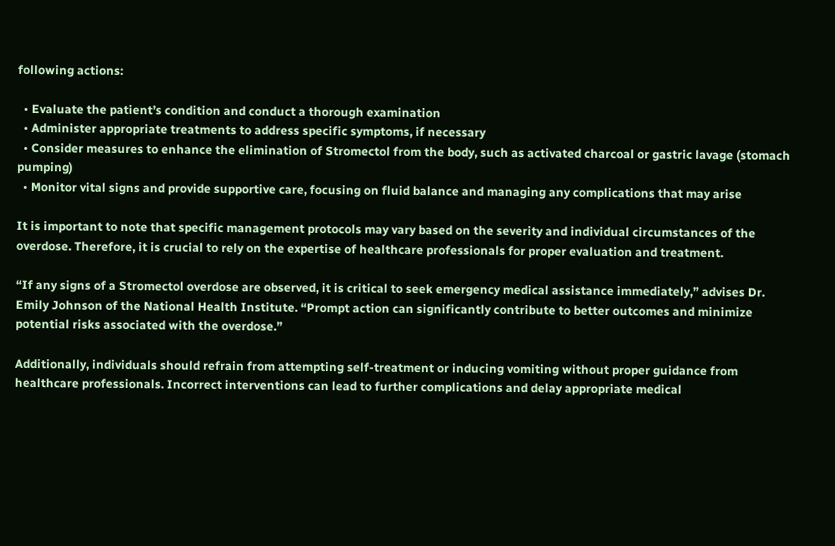following actions:

  • Evaluate the patient’s condition and conduct a thorough examination
  • Administer appropriate treatments to address specific symptoms, if necessary
  • Consider measures to enhance the elimination of Stromectol from the body, such as activated charcoal or gastric lavage (stomach pumping)
  • Monitor vital signs and provide supportive care, focusing on fluid balance and managing any complications that may arise

It is important to note that specific management protocols may vary based on the severity and individual circumstances of the overdose. Therefore, it is crucial to rely on the expertise of healthcare professionals for proper evaluation and treatment.

“If any signs of a Stromectol overdose are observed, it is critical to seek emergency medical assistance immediately,” advises Dr. Emily Johnson of the National Health Institute. “Prompt action can significantly contribute to better outcomes and minimize potential risks associated with the overdose.”

Additionally, individuals should refrain from attempting self-treatment or inducing vomiting without proper guidance from healthcare professionals. Incorrect interventions can lead to further complications and delay appropriate medical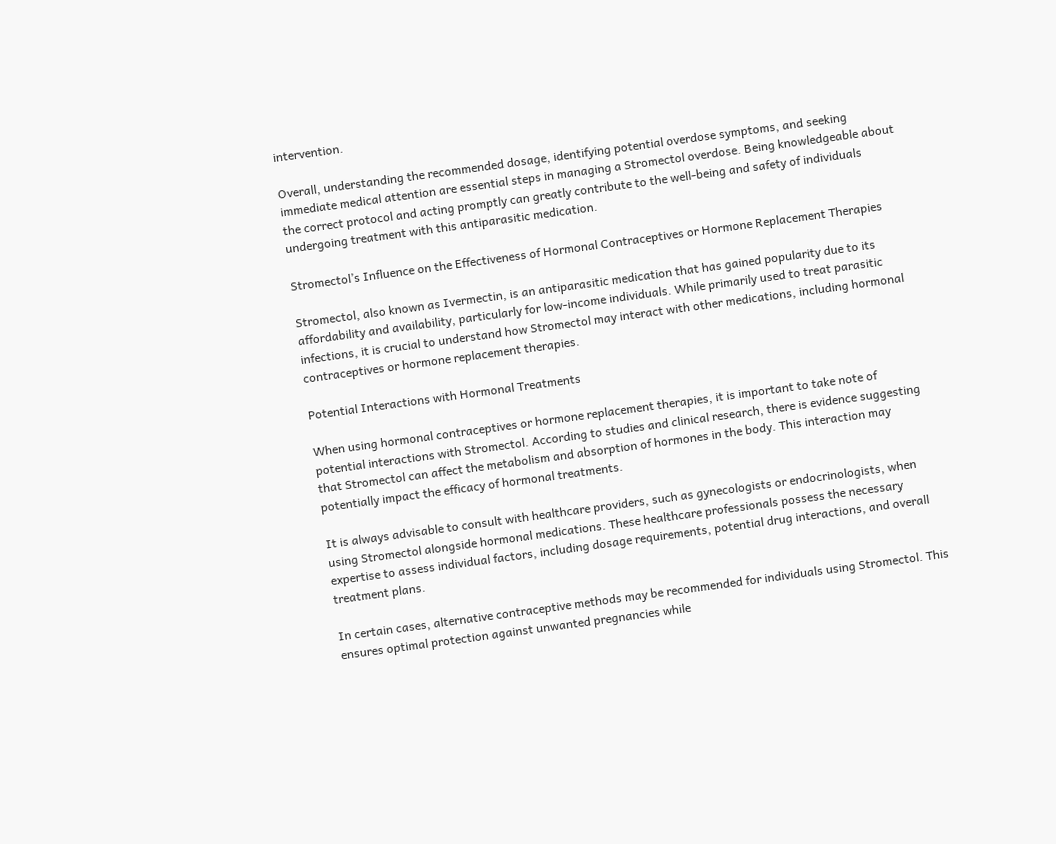intervention.

Overall, understanding the recommended dosage, identifying potential overdose symptoms, and seeking immediate medical attention are essential steps in managing a Stromectol overdose. Being knowledgeable about the correct protocol and acting promptly can greatly contribute to the well-being and safety of individuals undergoing treatment with this antiparasitic medication.

Stromectol’s Influence on the Effectiveness of Hormonal Contraceptives or Hormone Replacement Therapies

Stromectol, also known as Ivermectin, is an antiparasitic medication that has gained popularity due to its affordability and availability, particularly for low-income individuals. While primarily used to treat parasitic infections, it is crucial to understand how Stromectol may interact with other medications, including hormonal contraceptives or hormone replacement therapies.

Potential Interactions with Hormonal Treatments

When using hormonal contraceptives or hormone replacement therapies, it is important to take note of potential interactions with Stromectol. According to studies and clinical research, there is evidence suggesting that Stromectol can affect the metabolism and absorption of hormones in the body. This interaction may potentially impact the efficacy of hormonal treatments.

It is always advisable to consult with healthcare providers, such as gynecologists or endocrinologists, when using Stromectol alongside hormonal medications. These healthcare professionals possess the necessary expertise to assess individual factors, including dosage requirements, potential drug interactions, and overall treatment plans.

In certain cases, alternative contraceptive methods may be recommended for individuals using Stromectol. This ensures optimal protection against unwanted pregnancies while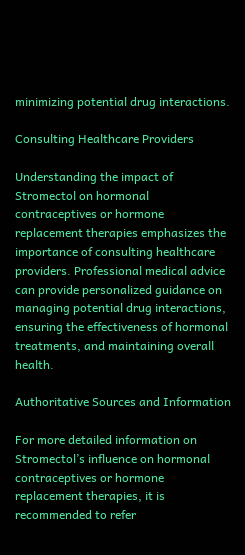minimizing potential drug interactions.

Consulting Healthcare Providers

Understanding the impact of Stromectol on hormonal contraceptives or hormone replacement therapies emphasizes the importance of consulting healthcare providers. Professional medical advice can provide personalized guidance on managing potential drug interactions, ensuring the effectiveness of hormonal treatments, and maintaining overall health.

Authoritative Sources and Information

For more detailed information on Stromectol’s influence on hormonal contraceptives or hormone replacement therapies, it is recommended to refer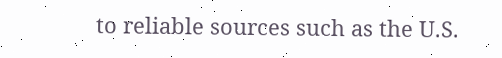to reliable sources such as the U.S.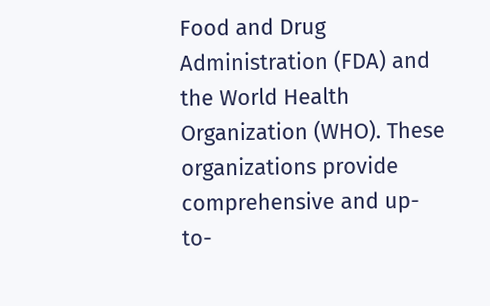Food and Drug Administration (FDA) and the World Health Organization (WHO). These organizations provide comprehensive and up-to-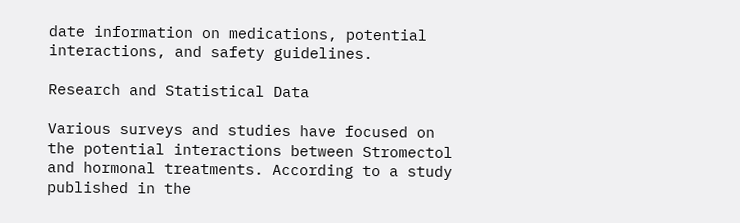date information on medications, potential interactions, and safety guidelines.

Research and Statistical Data

Various surveys and studies have focused on the potential interactions between Stromectol and hormonal treatments. According to a study published in the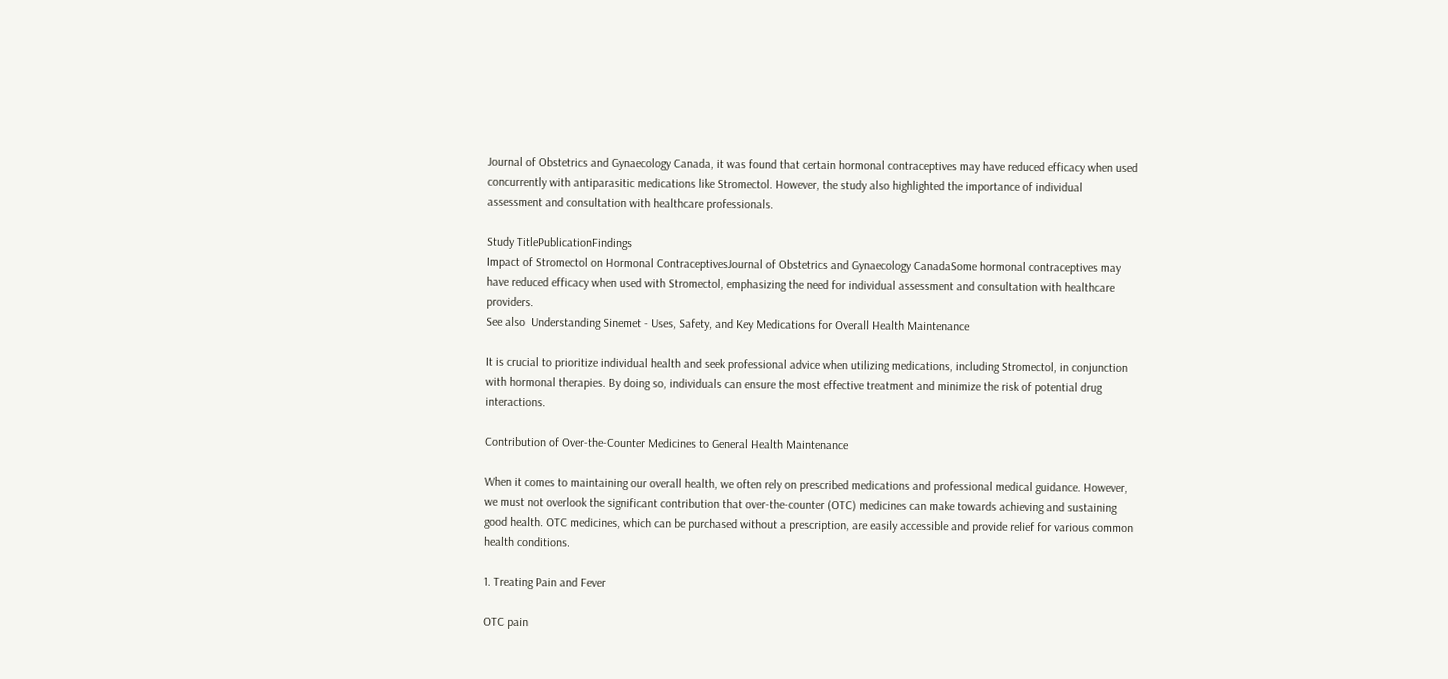Journal of Obstetrics and Gynaecology Canada, it was found that certain hormonal contraceptives may have reduced efficacy when used concurrently with antiparasitic medications like Stromectol. However, the study also highlighted the importance of individual assessment and consultation with healthcare professionals.

Study TitlePublicationFindings
Impact of Stromectol on Hormonal ContraceptivesJournal of Obstetrics and Gynaecology CanadaSome hormonal contraceptives may have reduced efficacy when used with Stromectol, emphasizing the need for individual assessment and consultation with healthcare providers.
See also  Understanding Sinemet - Uses, Safety, and Key Medications for Overall Health Maintenance

It is crucial to prioritize individual health and seek professional advice when utilizing medications, including Stromectol, in conjunction with hormonal therapies. By doing so, individuals can ensure the most effective treatment and minimize the risk of potential drug interactions.

Contribution of Over-the-Counter Medicines to General Health Maintenance

When it comes to maintaining our overall health, we often rely on prescribed medications and professional medical guidance. However, we must not overlook the significant contribution that over-the-counter (OTC) medicines can make towards achieving and sustaining good health. OTC medicines, which can be purchased without a prescription, are easily accessible and provide relief for various common health conditions.

1. Treating Pain and Fever

OTC pain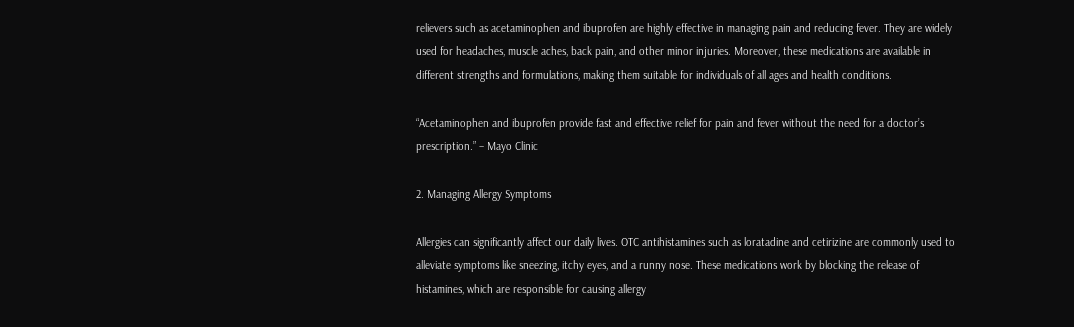relievers such as acetaminophen and ibuprofen are highly effective in managing pain and reducing fever. They are widely used for headaches, muscle aches, back pain, and other minor injuries. Moreover, these medications are available in different strengths and formulations, making them suitable for individuals of all ages and health conditions.

“Acetaminophen and ibuprofen provide fast and effective relief for pain and fever without the need for a doctor’s prescription.” – Mayo Clinic

2. Managing Allergy Symptoms

Allergies can significantly affect our daily lives. OTC antihistamines such as loratadine and cetirizine are commonly used to alleviate symptoms like sneezing, itchy eyes, and a runny nose. These medications work by blocking the release of histamines, which are responsible for causing allergy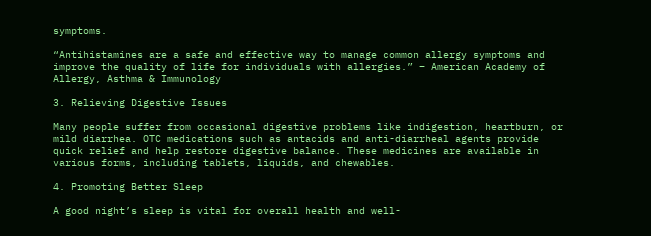symptoms.

“Antihistamines are a safe and effective way to manage common allergy symptoms and improve the quality of life for individuals with allergies.” – American Academy of Allergy, Asthma & Immunology

3. Relieving Digestive Issues

Many people suffer from occasional digestive problems like indigestion, heartburn, or mild diarrhea. OTC medications such as antacids and anti-diarrheal agents provide quick relief and help restore digestive balance. These medicines are available in various forms, including tablets, liquids, and chewables.

4. Promoting Better Sleep

A good night’s sleep is vital for overall health and well-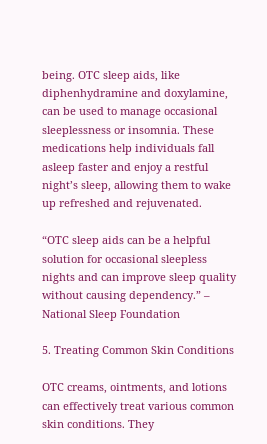being. OTC sleep aids, like diphenhydramine and doxylamine, can be used to manage occasional sleeplessness or insomnia. These medications help individuals fall asleep faster and enjoy a restful night’s sleep, allowing them to wake up refreshed and rejuvenated.

“OTC sleep aids can be a helpful solution for occasional sleepless nights and can improve sleep quality without causing dependency.” – National Sleep Foundation

5. Treating Common Skin Conditions

OTC creams, ointments, and lotions can effectively treat various common skin conditions. They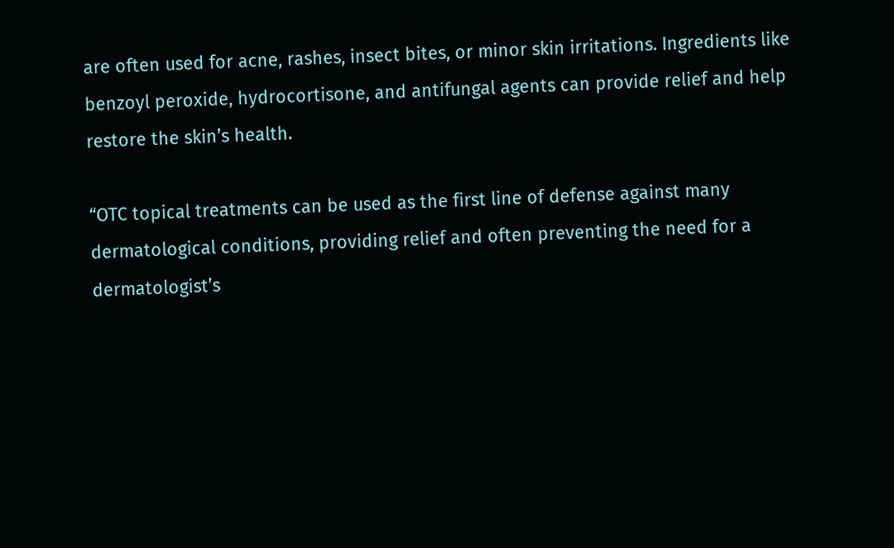are often used for acne, rashes, insect bites, or minor skin irritations. Ingredients like benzoyl peroxide, hydrocortisone, and antifungal agents can provide relief and help restore the skin’s health.

“OTC topical treatments can be used as the first line of defense against many dermatological conditions, providing relief and often preventing the need for a dermatologist’s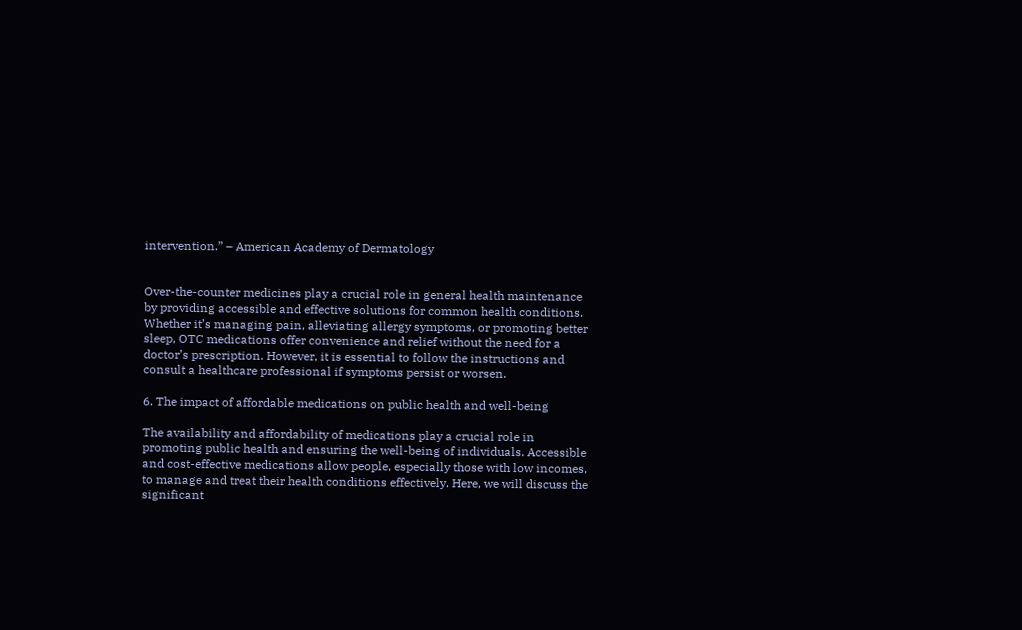intervention.” – American Academy of Dermatology


Over-the-counter medicines play a crucial role in general health maintenance by providing accessible and effective solutions for common health conditions. Whether it’s managing pain, alleviating allergy symptoms, or promoting better sleep, OTC medications offer convenience and relief without the need for a doctor’s prescription. However, it is essential to follow the instructions and consult a healthcare professional if symptoms persist or worsen.

6. The impact of affordable medications on public health and well-being

The availability and affordability of medications play a crucial role in promoting public health and ensuring the well-being of individuals. Accessible and cost-effective medications allow people, especially those with low incomes, to manage and treat their health conditions effectively. Here, we will discuss the significant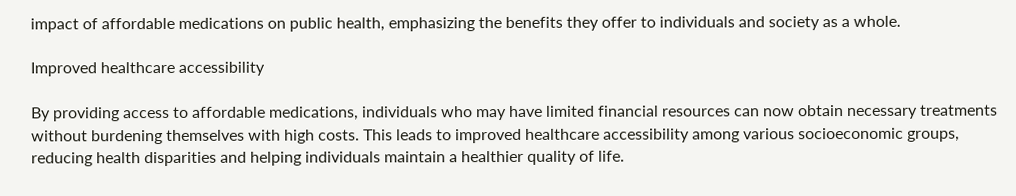impact of affordable medications on public health, emphasizing the benefits they offer to individuals and society as a whole.

Improved healthcare accessibility

By providing access to affordable medications, individuals who may have limited financial resources can now obtain necessary treatments without burdening themselves with high costs. This leads to improved healthcare accessibility among various socioeconomic groups, reducing health disparities and helping individuals maintain a healthier quality of life.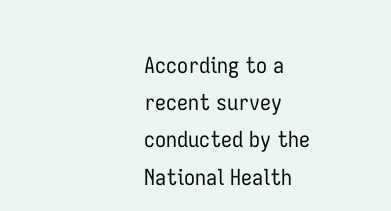According to a recent survey conducted by the National Health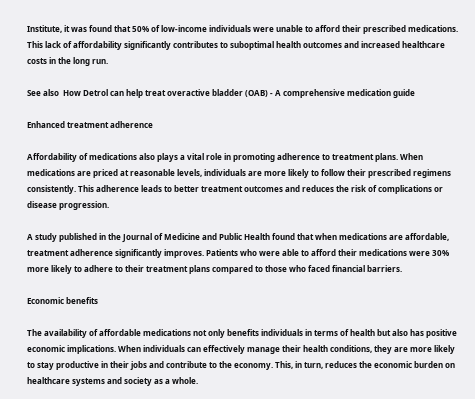Institute, it was found that 50% of low-income individuals were unable to afford their prescribed medications. This lack of affordability significantly contributes to suboptimal health outcomes and increased healthcare costs in the long run.

See also  How Detrol can help treat overactive bladder (OAB) - A comprehensive medication guide

Enhanced treatment adherence

Affordability of medications also plays a vital role in promoting adherence to treatment plans. When medications are priced at reasonable levels, individuals are more likely to follow their prescribed regimens consistently. This adherence leads to better treatment outcomes and reduces the risk of complications or disease progression.

A study published in the Journal of Medicine and Public Health found that when medications are affordable, treatment adherence significantly improves. Patients who were able to afford their medications were 30% more likely to adhere to their treatment plans compared to those who faced financial barriers.

Economic benefits

The availability of affordable medications not only benefits individuals in terms of health but also has positive economic implications. When individuals can effectively manage their health conditions, they are more likely to stay productive in their jobs and contribute to the economy. This, in turn, reduces the economic burden on healthcare systems and society as a whole.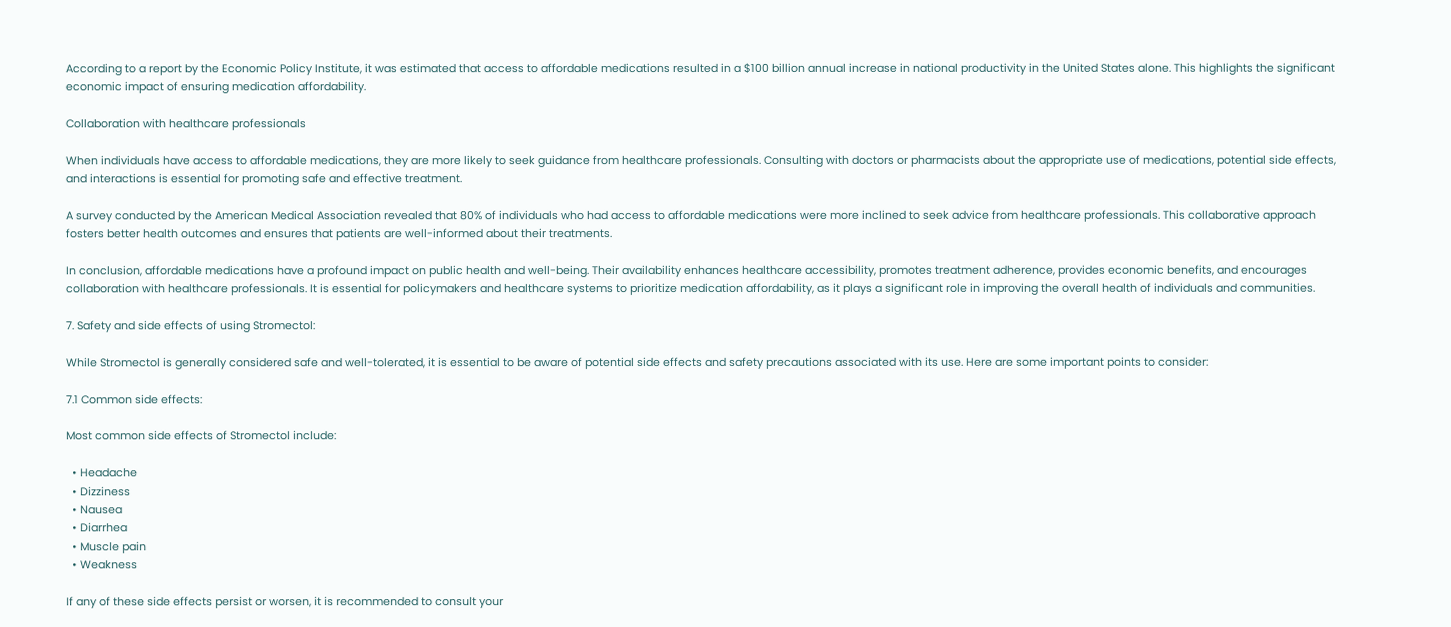According to a report by the Economic Policy Institute, it was estimated that access to affordable medications resulted in a $100 billion annual increase in national productivity in the United States alone. This highlights the significant economic impact of ensuring medication affordability.

Collaboration with healthcare professionals

When individuals have access to affordable medications, they are more likely to seek guidance from healthcare professionals. Consulting with doctors or pharmacists about the appropriate use of medications, potential side effects, and interactions is essential for promoting safe and effective treatment.

A survey conducted by the American Medical Association revealed that 80% of individuals who had access to affordable medications were more inclined to seek advice from healthcare professionals. This collaborative approach fosters better health outcomes and ensures that patients are well-informed about their treatments.

In conclusion, affordable medications have a profound impact on public health and well-being. Their availability enhances healthcare accessibility, promotes treatment adherence, provides economic benefits, and encourages collaboration with healthcare professionals. It is essential for policymakers and healthcare systems to prioritize medication affordability, as it plays a significant role in improving the overall health of individuals and communities.

7. Safety and side effects of using Stromectol:

While Stromectol is generally considered safe and well-tolerated, it is essential to be aware of potential side effects and safety precautions associated with its use. Here are some important points to consider:

7.1 Common side effects:

Most common side effects of Stromectol include:

  • Headache
  • Dizziness
  • Nausea
  • Diarrhea
  • Muscle pain
  • Weakness

If any of these side effects persist or worsen, it is recommended to consult your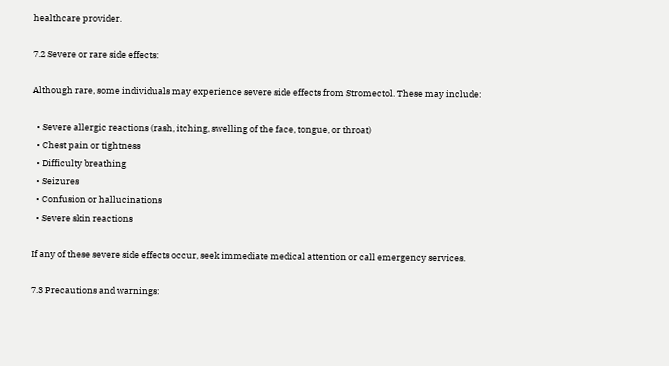healthcare provider.

7.2 Severe or rare side effects:

Although rare, some individuals may experience severe side effects from Stromectol. These may include:

  • Severe allergic reactions (rash, itching, swelling of the face, tongue, or throat)
  • Chest pain or tightness
  • Difficulty breathing
  • Seizures
  • Confusion or hallucinations
  • Severe skin reactions

If any of these severe side effects occur, seek immediate medical attention or call emergency services.

7.3 Precautions and warnings: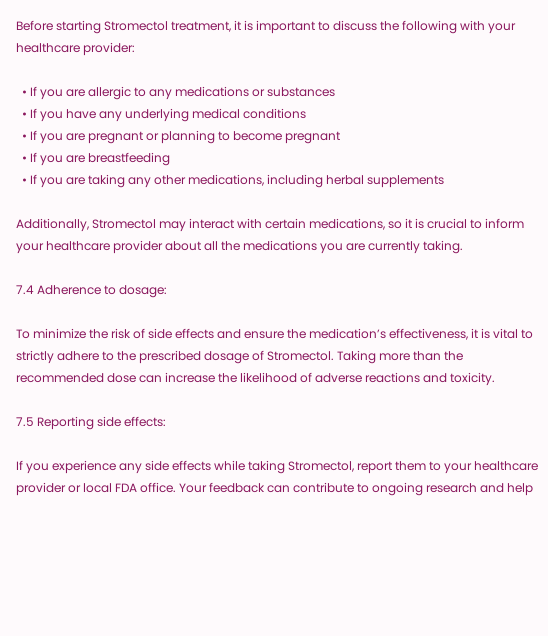Before starting Stromectol treatment, it is important to discuss the following with your healthcare provider:

  • If you are allergic to any medications or substances
  • If you have any underlying medical conditions
  • If you are pregnant or planning to become pregnant
  • If you are breastfeeding
  • If you are taking any other medications, including herbal supplements

Additionally, Stromectol may interact with certain medications, so it is crucial to inform your healthcare provider about all the medications you are currently taking.

7.4 Adherence to dosage:

To minimize the risk of side effects and ensure the medication’s effectiveness, it is vital to strictly adhere to the prescribed dosage of Stromectol. Taking more than the recommended dose can increase the likelihood of adverse reactions and toxicity.

7.5 Reporting side effects:

If you experience any side effects while taking Stromectol, report them to your healthcare provider or local FDA office. Your feedback can contribute to ongoing research and help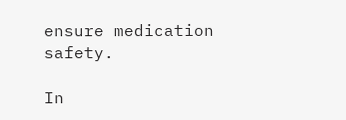ensure medication safety.

In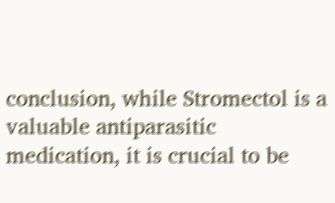conclusion, while Stromectol is a valuable antiparasitic medication, it is crucial to be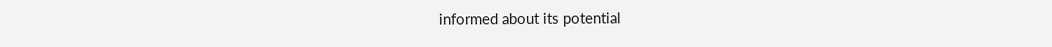informed about its potential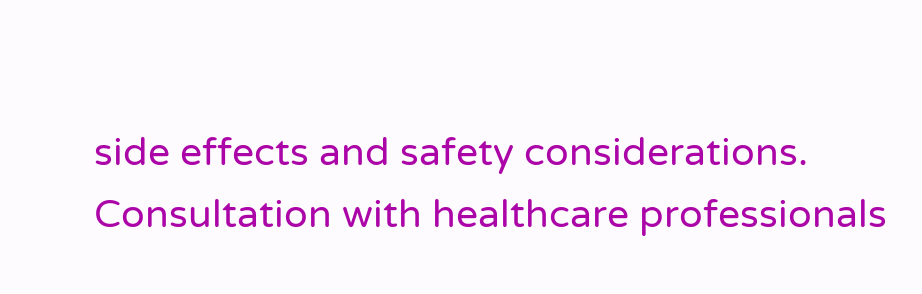side effects and safety considerations. Consultation with healthcare professionals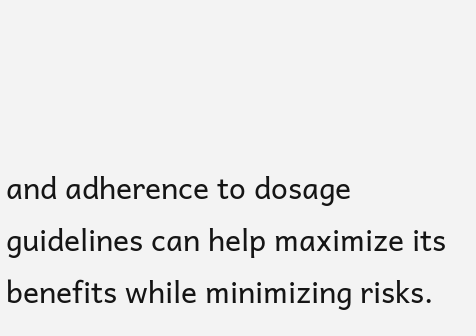and adherence to dosage guidelines can help maximize its benefits while minimizing risks.